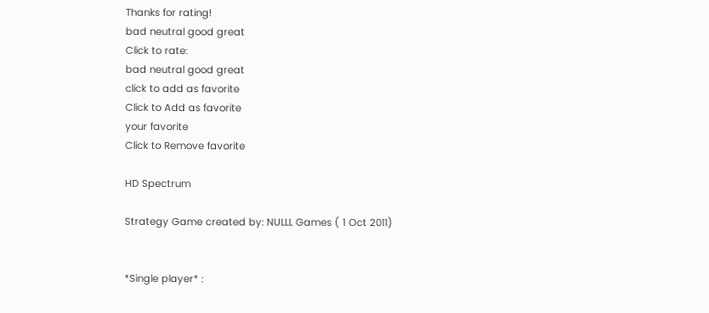Thanks for rating!
bad neutral good great
Click to rate:
bad neutral good great
click to add as favorite
Click to Add as favorite
your favorite
Click to Remove favorite

HD Spectrum

Strategy Game created by: NULLL Games ( 1 Oct 2011)


*Single player* :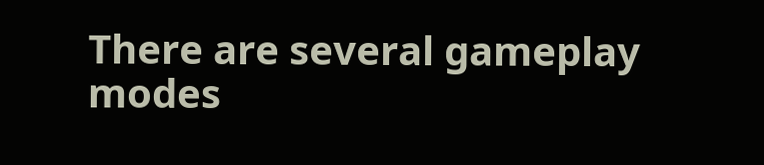There are several gameplay modes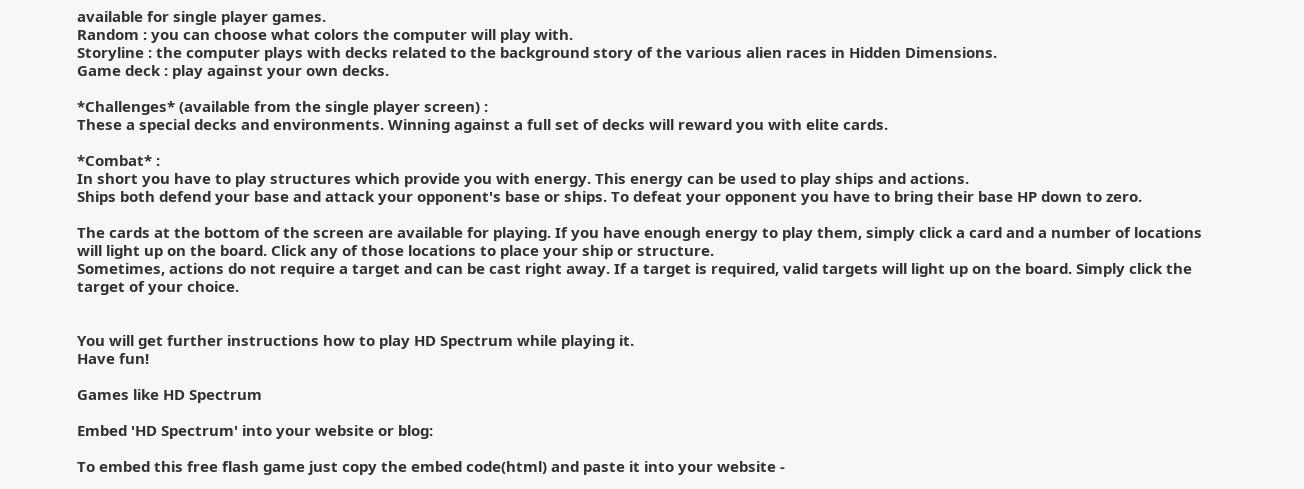available for single player games.
Random : you can choose what colors the computer will play with.
Storyline : the computer plays with decks related to the background story of the various alien races in Hidden Dimensions.
Game deck : play against your own decks.

*Challenges* (available from the single player screen) :
These a special decks and environments. Winning against a full set of decks will reward you with elite cards.

*Combat* :
In short you have to play structures which provide you with energy. This energy can be used to play ships and actions.
Ships both defend your base and attack your opponent's base or ships. To defeat your opponent you have to bring their base HP down to zero.

The cards at the bottom of the screen are available for playing. If you have enough energy to play them, simply click a card and a number of locations will light up on the board. Click any of those locations to place your ship or structure.
Sometimes, actions do not require a target and can be cast right away. If a target is required, valid targets will light up on the board. Simply click the target of your choice.


You will get further instructions how to play HD Spectrum while playing it.
Have fun!

Games like HD Spectrum

Embed 'HD Spectrum' into your website or blog:

To embed this free flash game just copy the embed code(html) and paste it into your website -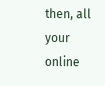then, all your online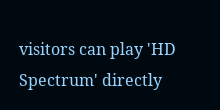visitors can play 'HD Spectrum' directly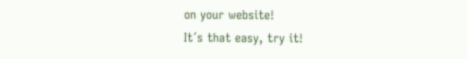on your website!
It´s that easy, try it!